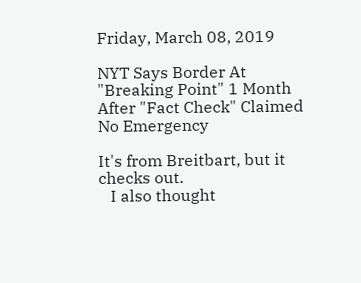Friday, March 08, 2019

NYT Says Border At "Breaking Point" 1 Month After "Fact Check" Claimed No Emergency

It's from Breitbart, but it checks out.
   I also thought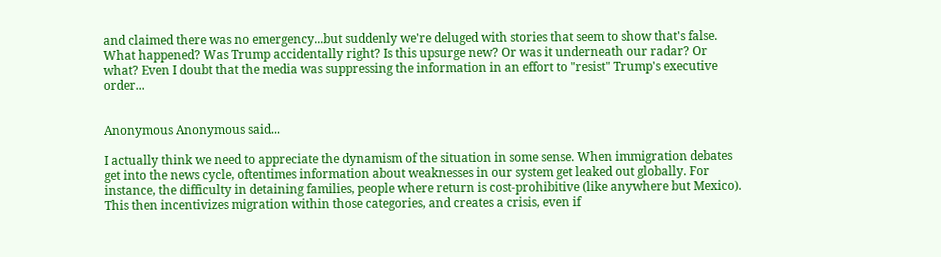and claimed there was no emergency...but suddenly we're deluged with stories that seem to show that's false. What happened? Was Trump accidentally right? Is this upsurge new? Or was it underneath our radar? Or what? Even I doubt that the media was suppressing the information in an effort to "resist" Trump's executive order...


Anonymous Anonymous said...

I actually think we need to appreciate the dynamism of the situation in some sense. When immigration debates get into the news cycle, oftentimes information about weaknesses in our system get leaked out globally. For instance, the difficulty in detaining families, people where return is cost-prohibitive (like anywhere but Mexico). This then incentivizes migration within those categories, and creates a crisis, even if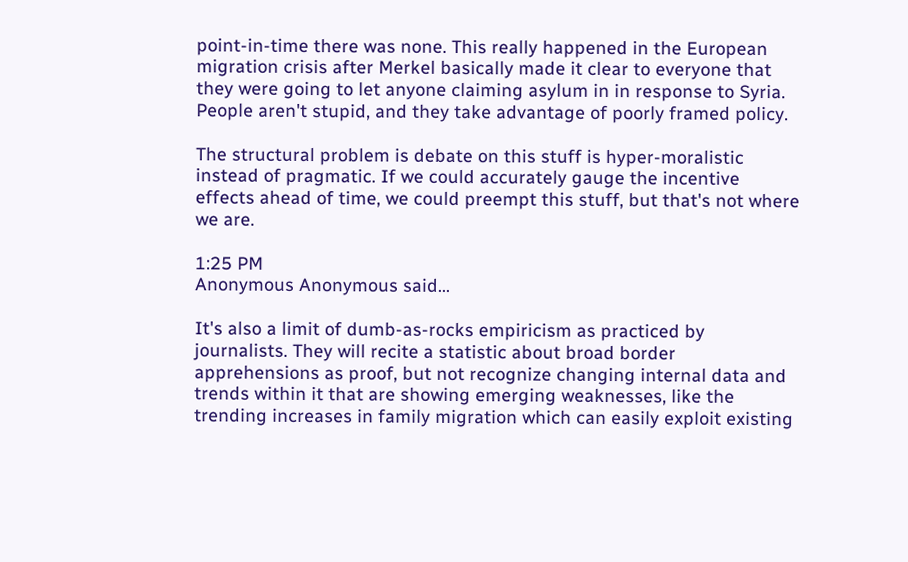point-in-time there was none. This really happened in the European migration crisis after Merkel basically made it clear to everyone that they were going to let anyone claiming asylum in in response to Syria. People aren't stupid, and they take advantage of poorly framed policy.

The structural problem is debate on this stuff is hyper-moralistic instead of pragmatic. If we could accurately gauge the incentive effects ahead of time, we could preempt this stuff, but that's not where we are.

1:25 PM
Anonymous Anonymous said...

It's also a limit of dumb-as-rocks empiricism as practiced by journalists. They will recite a statistic about broad border apprehensions as proof, but not recognize changing internal data and trends within it that are showing emerging weaknesses, like the trending increases in family migration which can easily exploit existing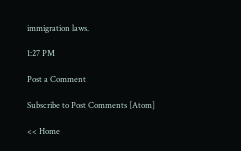immigration laws.

1:27 PM

Post a Comment

Subscribe to Post Comments [Atom]

<< Home